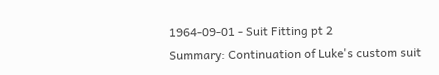1964-09-01 - Suit Fitting pt 2
Summary: Continuation of Luke's custom suit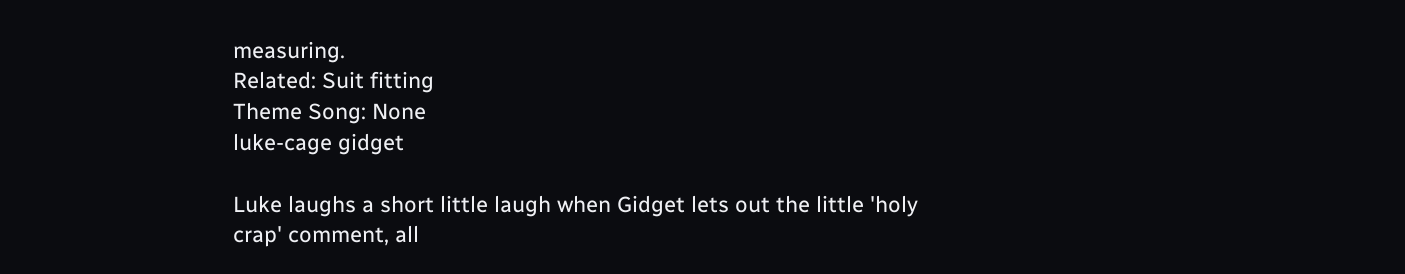measuring.
Related: Suit fitting
Theme Song: None
luke-cage gidget

Luke laughs a short little laugh when Gidget lets out the little 'holy crap' comment, all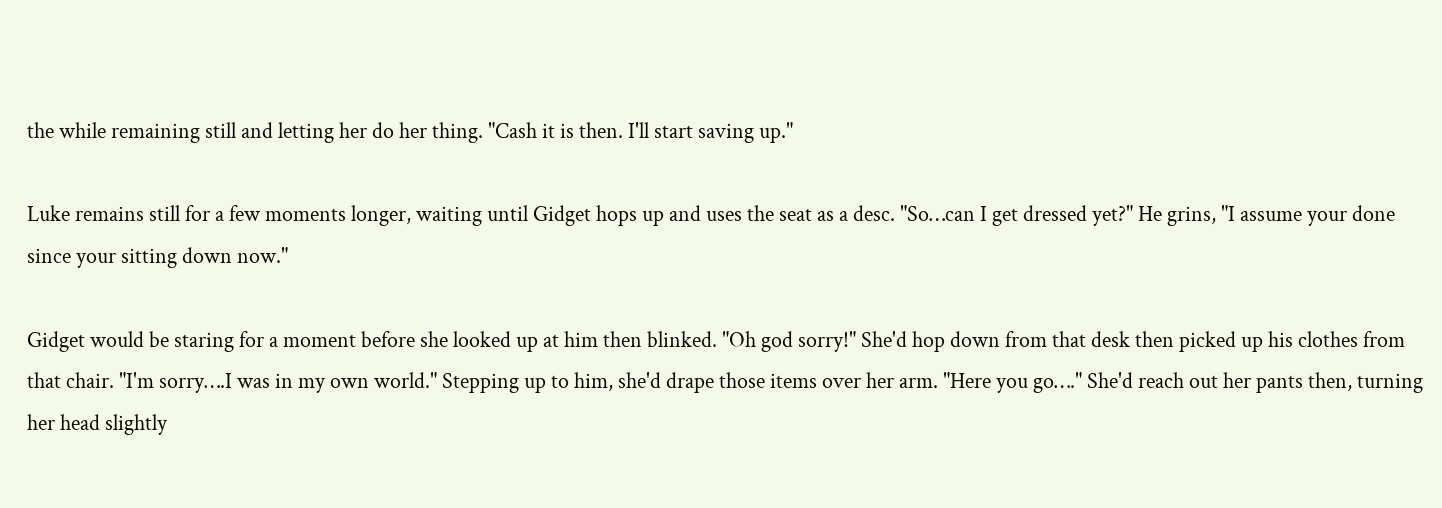the while remaining still and letting her do her thing. "Cash it is then. I'll start saving up."

Luke remains still for a few moments longer, waiting until Gidget hops up and uses the seat as a desc. "So…can I get dressed yet?" He grins, "I assume your done since your sitting down now."

Gidget would be staring for a moment before she looked up at him then blinked. "Oh god sorry!" She'd hop down from that desk then picked up his clothes from that chair. "I'm sorry….I was in my own world." Stepping up to him, she'd drape those items over her arm. "Here you go…." She'd reach out her pants then, turning her head slightly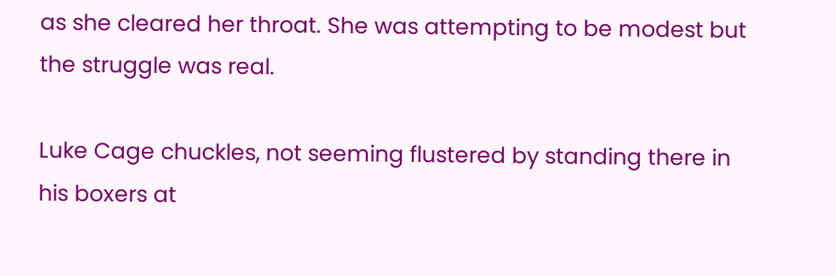as she cleared her throat. She was attempting to be modest but the struggle was real.

Luke Cage chuckles, not seeming flustered by standing there in his boxers at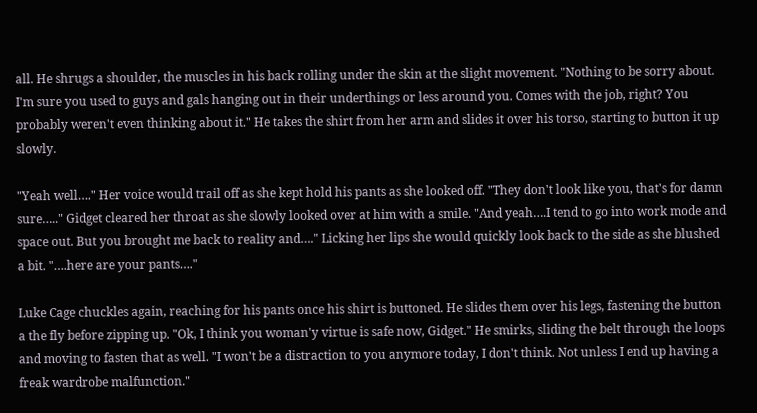all. He shrugs a shoulder, the muscles in his back rolling under the skin at the slight movement. "Nothing to be sorry about. I'm sure you used to guys and gals hanging out in their underthings or less around you. Comes with the job, right? You probably weren't even thinking about it." He takes the shirt from her arm and slides it over his torso, starting to button it up slowly.

"Yeah well…." Her voice would trail off as she kept hold his pants as she looked off. "They don't look like you, that's for damn sure….." Gidget cleared her throat as she slowly looked over at him with a smile. "And yeah….I tend to go into work mode and space out. But you brought me back to reality and…." Licking her lips she would quickly look back to the side as she blushed a bit. "….here are your pants…."

Luke Cage chuckles again, reaching for his pants once his shirt is buttoned. He slides them over his legs, fastening the button a the fly before zipping up. "Ok, I think you woman'y virtue is safe now, Gidget." He smirks, sliding the belt through the loops and moving to fasten that as well. "I won't be a distraction to you anymore today, I don't think. Not unless I end up having a freak wardrobe malfunction."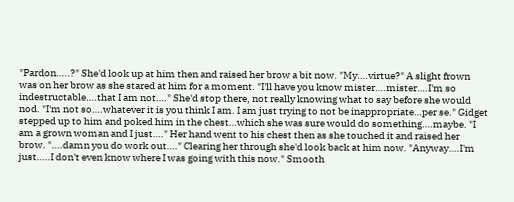"Pardon…..?" She'd look up at him then and raised her brow a bit now. "My….virtue?" A slight frown was on her brow as she stared at him for a moment. "I'll have you know mister….mister….I'm so indestructable….that I am not…." She'd stop there, not really knowing what to say before she would nod. "I'm not so….whatever it is you think I am. I am just trying to not be inappropriate…per se." Gidget stepped up to him and poked him in the chest…which she was sure would do something….maybe. "I am a grown woman and I just…." Her hand went to his chest then as she touched it and raised her brow. "….damn you do work out…." Clearing her through she'd look back at him now. "Anyway….I'm just…..I don't even know where I was going with this now." Smooth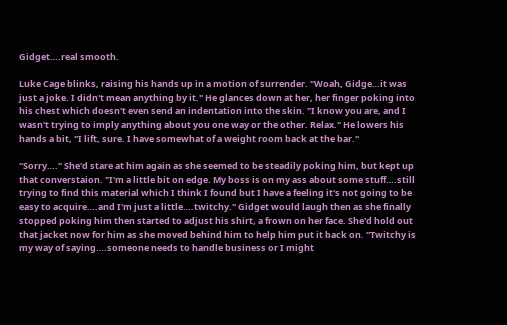Gidget….real smooth.

Luke Cage blinks, raising his hands up in a motion of surrender. "Woah, Gidge…it was just a joke. I didn't mean anything by it." He glances down at her, her finger poking into his chest which doesn't even send an indentation into the skin. "I know you are, and I wasn't trying to imply anything about you one way or the other. Relax." He lowers his hands a bit, "I lift, sure. I have somewhat of a weight room back at the bar."

"Sorry…." She'd stare at him again as she seemed to be steadily poking him, but kept up that converstaion. "I'm a little bit on edge. My boss is on my ass about some stuff….still trying to find this material which I think I found but I have a feeling it's not going to be easy to acquire….and I'm just a little….twitchy." Gidget would laugh then as she finally stopped poking him then started to adjust his shirt, a frown on her face. She'd hold out that jacket now for him as she moved behind him to help him put it back on. "Twitchy is my way of saying….someone needs to handle business or I might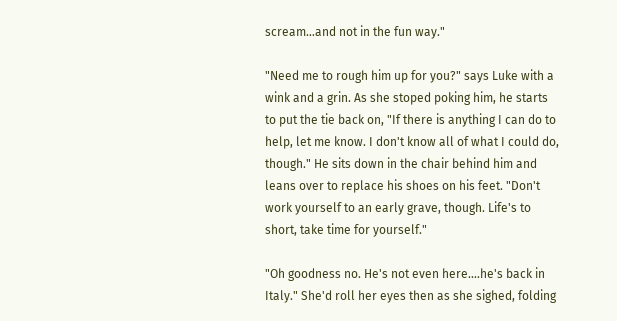scream…and not in the fun way."

"Need me to rough him up for you?" says Luke with a wink and a grin. As she stoped poking him, he starts to put the tie back on, "If there is anything I can do to help, let me know. I don't know all of what I could do, though." He sits down in the chair behind him and leans over to replace his shoes on his feet. "Don't work yourself to an early grave, though. Life's to short, take time for yourself."

"Oh goodness no. He's not even here….he's back in Italy." She'd roll her eyes then as she sighed, folding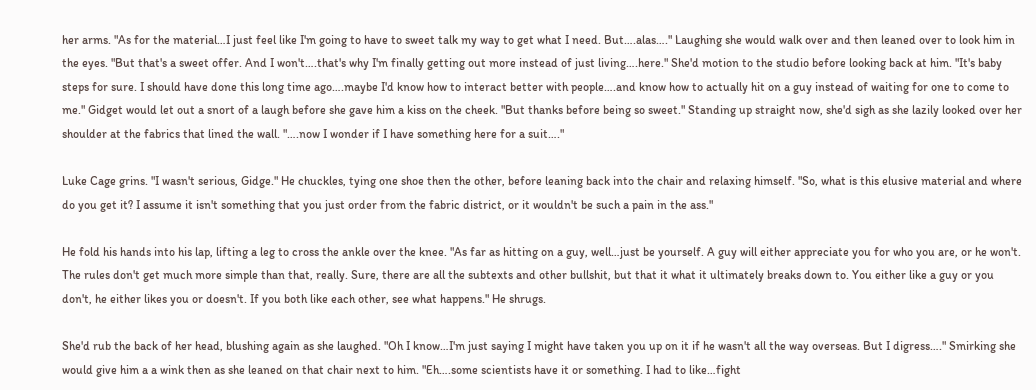her arms. "As for the material…I just feel like I'm going to have to sweet talk my way to get what I need. But….alas…." Laughing she would walk over and then leaned over to look him in the eyes. "But that's a sweet offer. And I won't….that's why I'm finally getting out more instead of just living….here." She'd motion to the studio before looking back at him. "It's baby steps for sure. I should have done this long time ago….maybe I'd know how to interact better with people….and know how to actually hit on a guy instead of waiting for one to come to me." Gidget would let out a snort of a laugh before she gave him a kiss on the cheek. "But thanks before being so sweet." Standing up straight now, she'd sigh as she lazily looked over her shoulder at the fabrics that lined the wall. "….now I wonder if I have something here for a suit…."

Luke Cage grins. "I wasn't serious, Gidge." He chuckles, tying one shoe then the other, before leaning back into the chair and relaxing himself. "So, what is this elusive material and where do you get it? I assume it isn't something that you just order from the fabric district, or it wouldn't be such a pain in the ass."

He fold his hands into his lap, lifting a leg to cross the ankle over the knee. "As far as hitting on a guy, well…just be yourself. A guy will either appreciate you for who you are, or he won't. The rules don't get much more simple than that, really. Sure, there are all the subtexts and other bullshit, but that it what it ultimately breaks down to. You either like a guy or you don't, he either likes you or doesn't. If you both like each other, see what happens." He shrugs.

She'd rub the back of her head, blushing again as she laughed. "Oh I know…I'm just saying I might have taken you up on it if he wasn't all the way overseas. But I digress…." Smirking she would give him a a wink then as she leaned on that chair next to him. "Eh….some scientists have it or something. I had to like…fight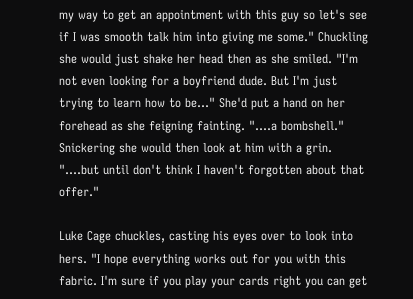my way to get an appointment with this guy so let's see if I was smooth talk him into giving me some." Chuckling she would just shake her head then as she smiled. "I'm not even looking for a boyfriend dude. But I'm just trying to learn how to be…" She'd put a hand on her forehead as she feigning fainting. "….a bombshell." Snickering she would then look at him with a grin. "….but until don't think I haven't forgotten about that offer."

Luke Cage chuckles, casting his eyes over to look into hers. "I hope everything works out for you with this fabric. I'm sure if you play your cards right you can get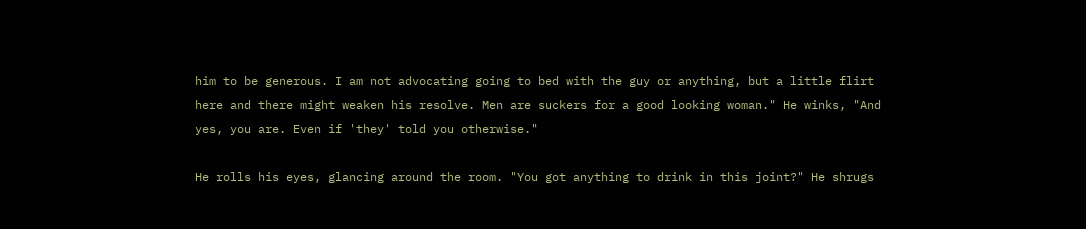him to be generous. I am not advocating going to bed with the guy or anything, but a little flirt here and there might weaken his resolve. Men are suckers for a good looking woman." He winks, "And yes, you are. Even if 'they' told you otherwise."

He rolls his eyes, glancing around the room. "You got anything to drink in this joint?" He shrugs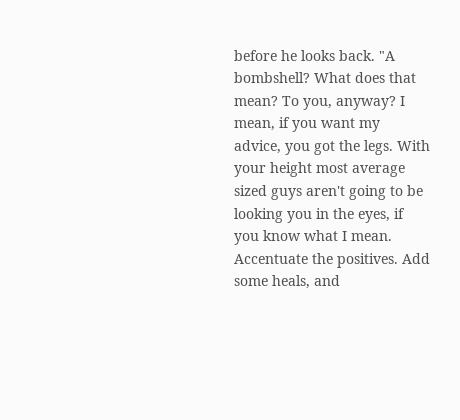before he looks back. "A bombshell? What does that mean? To you, anyway? I mean, if you want my advice, you got the legs. With your height most average sized guys aren't going to be looking you in the eyes, if you know what I mean. Accentuate the positives. Add some heals, and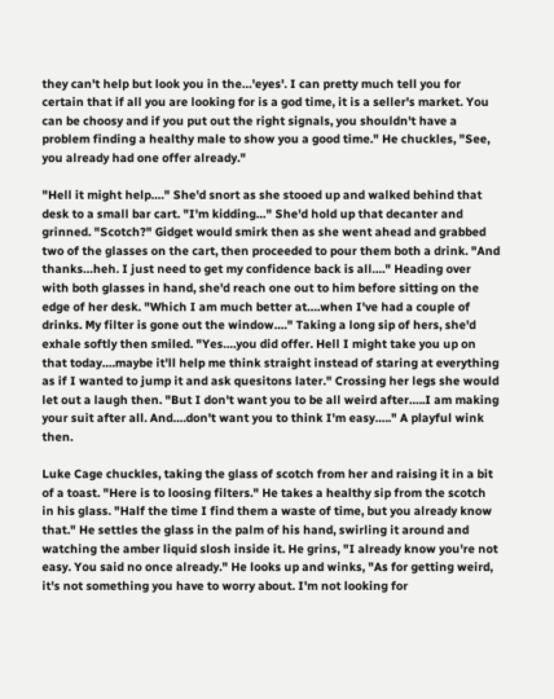they can't help but look you in the…'eyes'. I can pretty much tell you for certain that if all you are looking for is a god time, it is a seller's market. You can be choosy and if you put out the right signals, you shouldn't have a problem finding a healthy male to show you a good time." He chuckles, "See, you already had one offer already."

"Hell it might help…." She'd snort as she stooed up and walked behind that desk to a small bar cart. "I'm kidding…" She'd hold up that decanter and grinned. "Scotch?" Gidget would smirk then as she went ahead and grabbed two of the glasses on the cart, then proceeded to pour them both a drink. "And thanks…heh. I just need to get my confidence back is all…." Heading over with both glasses in hand, she'd reach one out to him before sitting on the edge of her desk. "Which I am much better at….when I've had a couple of drinks. My filter is gone out the window…." Taking a long sip of hers, she'd exhale softly then smiled. "Yes….you did offer. Hell I might take you up on that today….maybe it'll help me think straight instead of staring at everything as if I wanted to jump it and ask quesitons later." Crossing her legs she would let out a laugh then. "But I don't want you to be all weird after…..I am making your suit after all. And….don't want you to think I'm easy….." A playful wink then.

Luke Cage chuckles, taking the glass of scotch from her and raising it in a bit of a toast. "Here is to loosing filters." He takes a healthy sip from the scotch in his glass. "Half the time I find them a waste of time, but you already know that." He settles the glass in the palm of his hand, swirling it around and watching the amber liquid slosh inside it. He grins, "I already know you're not easy. You said no once already." He looks up and winks, "As for getting weird, it's not something you have to worry about. I'm not looking for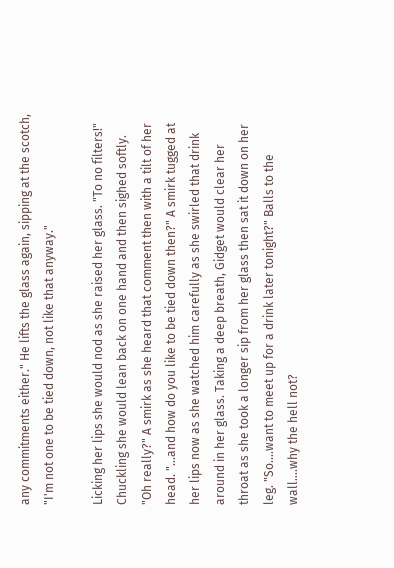any commitments either." He lifts the glass again, sipping at the scotch, "I'm not one to be tied down, not like that anyway."

Licking her lips she would nod as she raised her glass. "To no filters!" Chuckling she would lean back on one hand and then sighed softly. "Oh really?" A smirk as she heard that comment then with a tilt of her head. "…and how do you like to be tied down then?" A smirk tugged at her lips now as she watched him carefully as she swirled that drink around in her glass. Taking a deep breath, Gidget would clear her throat as she took a longer sip from her glass then sat it down on her leg. "So….want to meet up for a drink later tonight?" Balls to the wall….why the hell not?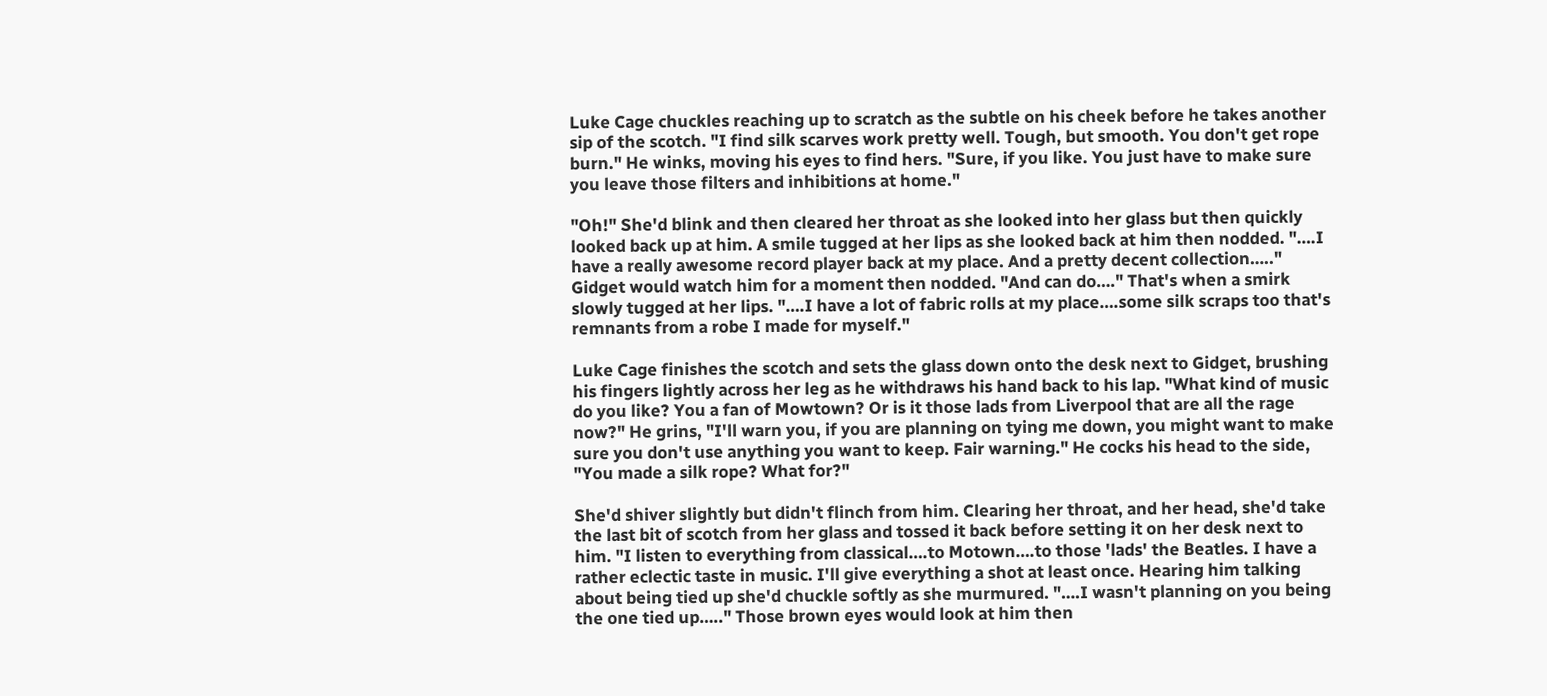Luke Cage chuckles reaching up to scratch as the subtle on his cheek before he takes another sip of the scotch. "I find silk scarves work pretty well. Tough, but smooth. You don't get rope burn." He winks, moving his eyes to find hers. "Sure, if you like. You just have to make sure you leave those filters and inhibitions at home."

"Oh!" She'd blink and then cleared her throat as she looked into her glass but then quickly looked back up at him. A smile tugged at her lips as she looked back at him then nodded. "….I have a really awesome record player back at my place. And a pretty decent collection….." Gidget would watch him for a moment then nodded. "And can do…." That's when a smirk slowly tugged at her lips. "….I have a lot of fabric rolls at my place….some silk scraps too that's remnants from a robe I made for myself."

Luke Cage finishes the scotch and sets the glass down onto the desk next to Gidget, brushing his fingers lightly across her leg as he withdraws his hand back to his lap. "What kind of music do you like? You a fan of Mowtown? Or is it those lads from Liverpool that are all the rage now?" He grins, "I'll warn you, if you are planning on tying me down, you might want to make sure you don't use anything you want to keep. Fair warning." He cocks his head to the side, "You made a silk rope? What for?"

She'd shiver slightly but didn't flinch from him. Clearing her throat, and her head, she'd take the last bit of scotch from her glass and tossed it back before setting it on her desk next to him. "I listen to everything from classical….to Motown….to those 'lads' the Beatles. I have a rather eclectic taste in music. I'll give everything a shot at least once. Hearing him talking about being tied up she'd chuckle softly as she murmured. "….I wasn't planning on you being the one tied up….." Those brown eyes would look at him then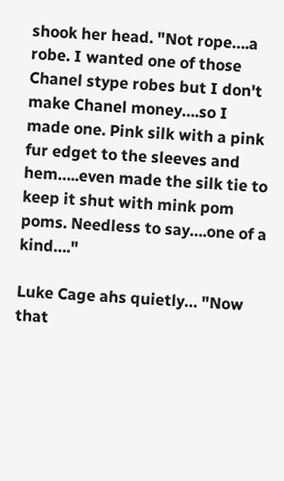shook her head. "Not rope….a robe. I wanted one of those Chanel stype robes but I don't make Chanel money….so I made one. Pink silk with a pink fur edget to the sleeves and hem…..even made the silk tie to keep it shut with mink pom poms. Needless to say….one of a kind…."

Luke Cage ahs quietly… "Now that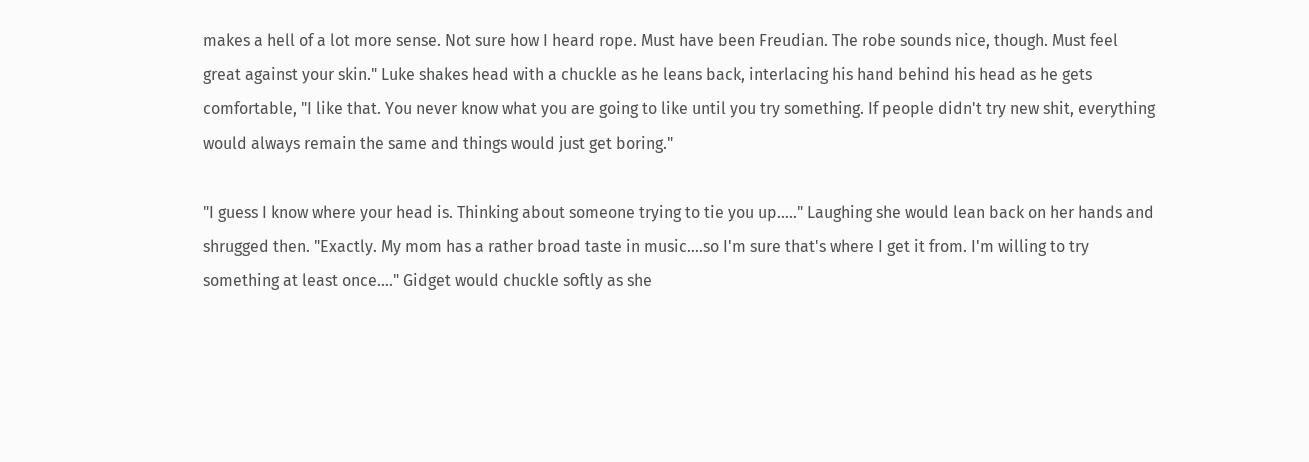makes a hell of a lot more sense. Not sure how I heard rope. Must have been Freudian. The robe sounds nice, though. Must feel great against your skin." Luke shakes head with a chuckle as he leans back, interlacing his hand behind his head as he gets comfortable, "I like that. You never know what you are going to like until you try something. If people didn't try new shit, everything would always remain the same and things would just get boring."

"I guess I know where your head is. Thinking about someone trying to tie you up….." Laughing she would lean back on her hands and shrugged then. "Exactly. My mom has a rather broad taste in music….so I'm sure that's where I get it from. I'm willing to try something at least once…." Gidget would chuckle softly as she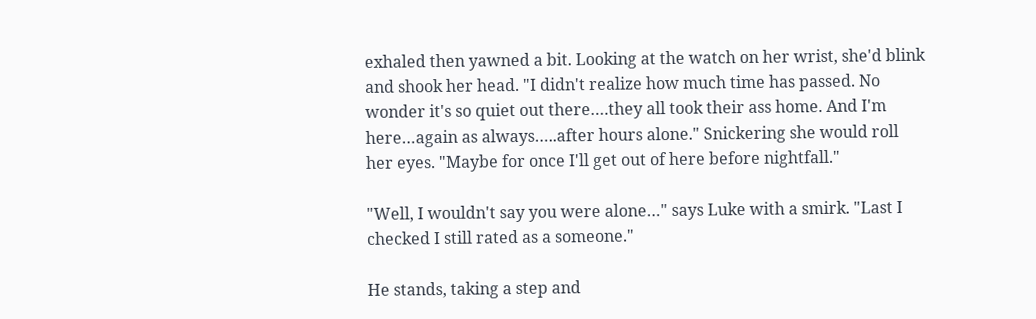exhaled then yawned a bit. Looking at the watch on her wrist, she'd blink and shook her head. "I didn't realize how much time has passed. No wonder it's so quiet out there….they all took their ass home. And I'm here…again as always…..after hours alone." Snickering she would roll her eyes. "Maybe for once I'll get out of here before nightfall."

"Well, I wouldn't say you were alone…" says Luke with a smirk. "Last I checked I still rated as a someone."

He stands, taking a step and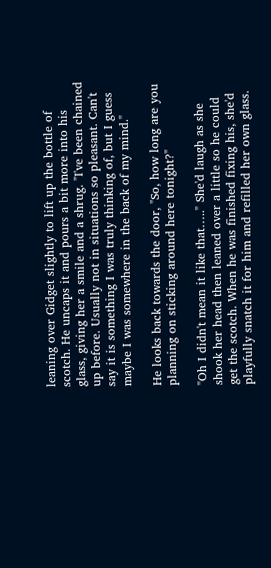leaning over Gidget slightly to lift up the bottle of scotch. He uncaps it and pours a bit more into his glass, giving her a smile and a shrug. "I've been chained up before. Usually not in situations so pleasant. Can't say it is something I was truly thinking of, but I guess maybe I was somewhere in the back of my mind."

He looks back towards the door, "So, how long are you planning on sticking around here tonight?"

"Oh I didn't mean it like that….." She'd laugh as she shook her head then leaned over a little so he could get the scotch. When he was finished fixing his, she'd playfully snatch it for him and refilled her own glass.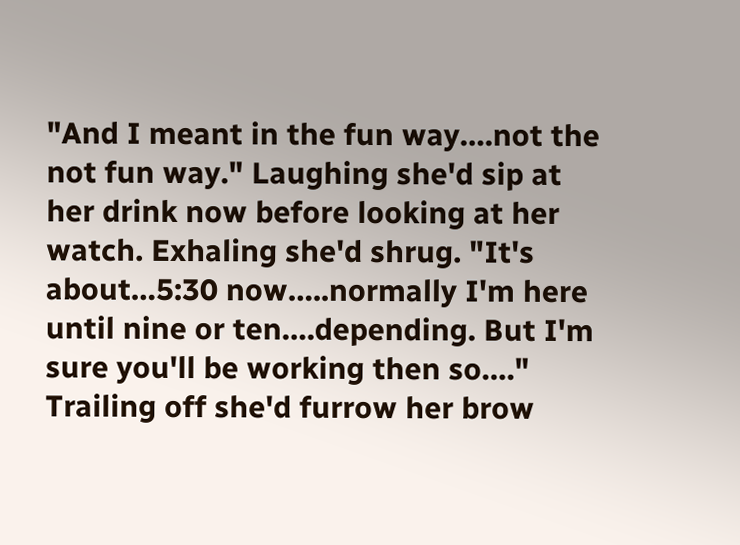"And I meant in the fun way….not the not fun way." Laughing she'd sip at her drink now before looking at her watch. Exhaling she'd shrug. "It's about…5:30 now…..normally I'm here until nine or ten….depending. But I'm sure you'll be working then so…." Trailing off she'd furrow her brow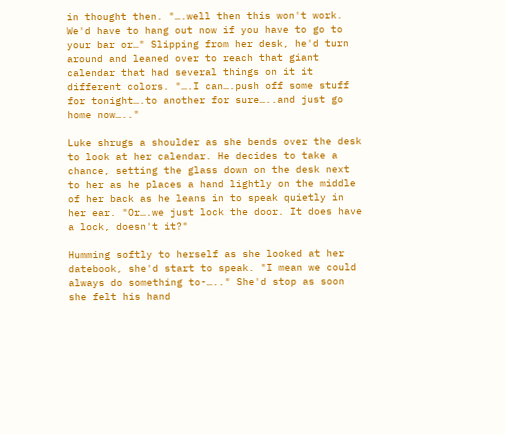in thought then. "….well then this won't work. We'd have to hang out now if you have to go to your bar or…" Slipping from her desk, he'd turn around and leaned over to reach that giant calendar that had several things on it it different colors. "….I can….push off some stuff for tonight….to another for sure…..and just go home now….."

Luke shrugs a shoulder as she bends over the desk to look at her calendar. He decides to take a chance, setting the glass down on the desk next to her as he places a hand lightly on the middle of her back as he leans in to speak quietly in her ear. "Or….we just lock the door. It does have a lock, doesn't it?"

Humming softly to herself as she looked at her datebook, she'd start to speak. "I mean we could always do something to-….." She'd stop as soon she felt his hand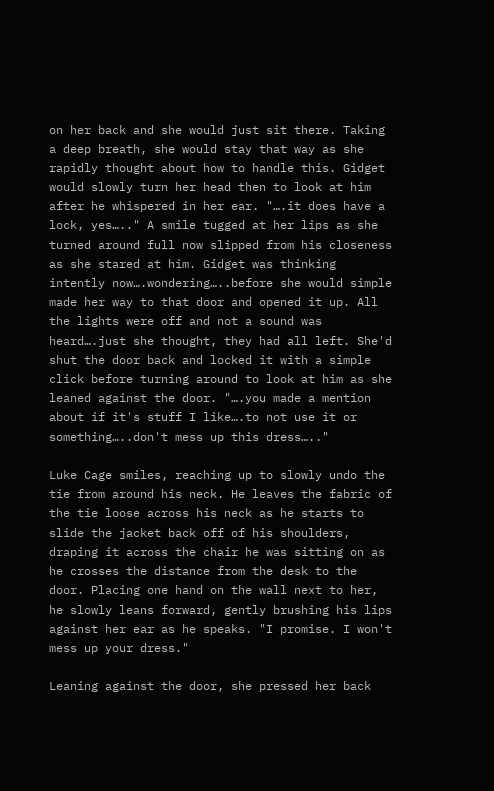on her back and she would just sit there. Taking a deep breath, she would stay that way as she rapidly thought about how to handle this. Gidget would slowly turn her head then to look at him after he whispered in her ear. "….it does have a lock, yes….." A smile tugged at her lips as she turned around full now slipped from his closeness as she stared at him. Gidget was thinking intently now….wondering…..before she would simple made her way to that door and opened it up. All the lights were off and not a sound was heard….just she thought, they had all left. She'd shut the door back and locked it with a simple click before turning around to look at him as she leaned against the door. "….you made a mention about if it's stuff I like….to not use it or something…..don't mess up this dress….."

Luke Cage smiles, reaching up to slowly undo the tie from around his neck. He leaves the fabric of the tie loose across his neck as he starts to slide the jacket back off of his shoulders, draping it across the chair he was sitting on as he crosses the distance from the desk to the door. Placing one hand on the wall next to her, he slowly leans forward, gently brushing his lips against her ear as he speaks. "I promise. I won't mess up your dress."

Leaning against the door, she pressed her back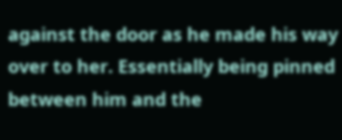against the door as he made his way over to her. Essentially being pinned between him and the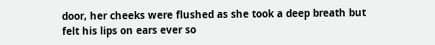door, her cheeks were flushed as she took a deep breath but felt his lips on ears ever so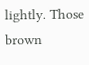lightly. Those brown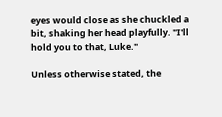eyes would close as she chuckled a bit, shaking her head playfully. "I'll hold you to that, Luke."

Unless otherwise stated, the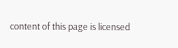content of this page is licensed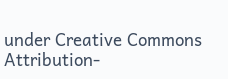under Creative Commons Attribution-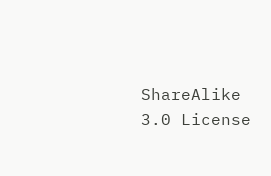ShareAlike 3.0 License